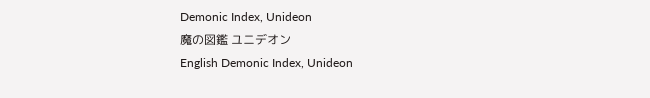Demonic Index, Unideon
魔の図鑑 ユニデオン
English Demonic Index, Unideon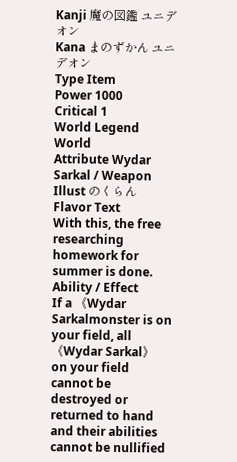Kanji 魔の図鑑 ユニデオン
Kana まのずかん ユニデオン
Type Item
Power 1000
Critical 1
World Legend World
Attribute Wydar Sarkal / Weapon
Illust のくらん
Flavor Text
With this, the free researching homework for summer is done.
Ability / Effect
If a 《Wydar Sarkalmonster is on your field, all 《Wydar Sarkal》 on your field cannot be destroyed or returned to hand and their abilities cannot be nullified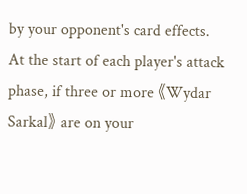by your opponent's card effects.
At the start of each player's attack phase, if three or more 《Wydar Sarkal》 are on your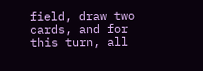field, draw two cards, and for this turn, all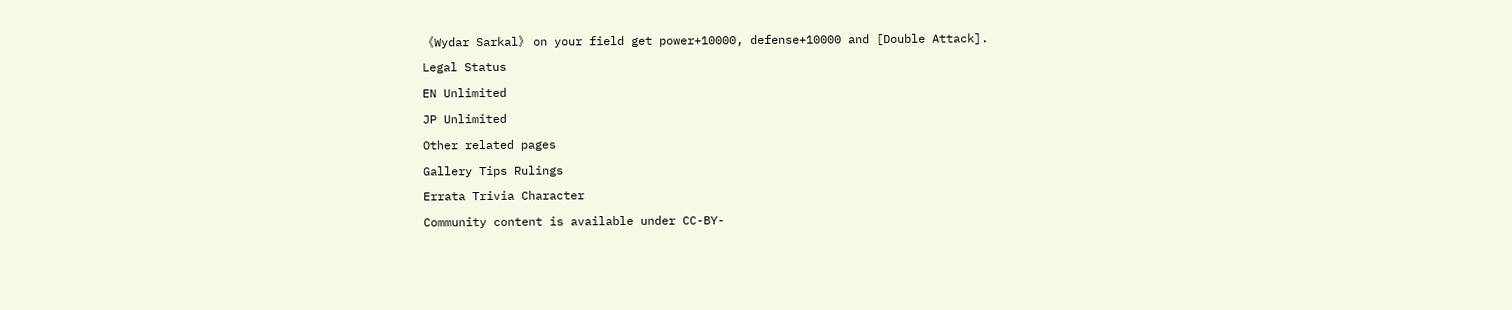《Wydar Sarkal》 on your field get power+10000, defense+10000 and [Double Attack].
Legal Status
EN Unlimited
JP Unlimited
Other related pages
Gallery Tips Rulings
Errata Trivia Character
Community content is available under CC-BY-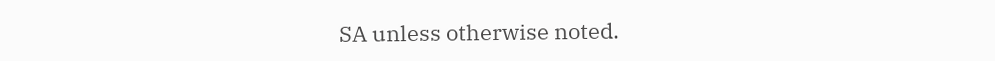SA unless otherwise noted.